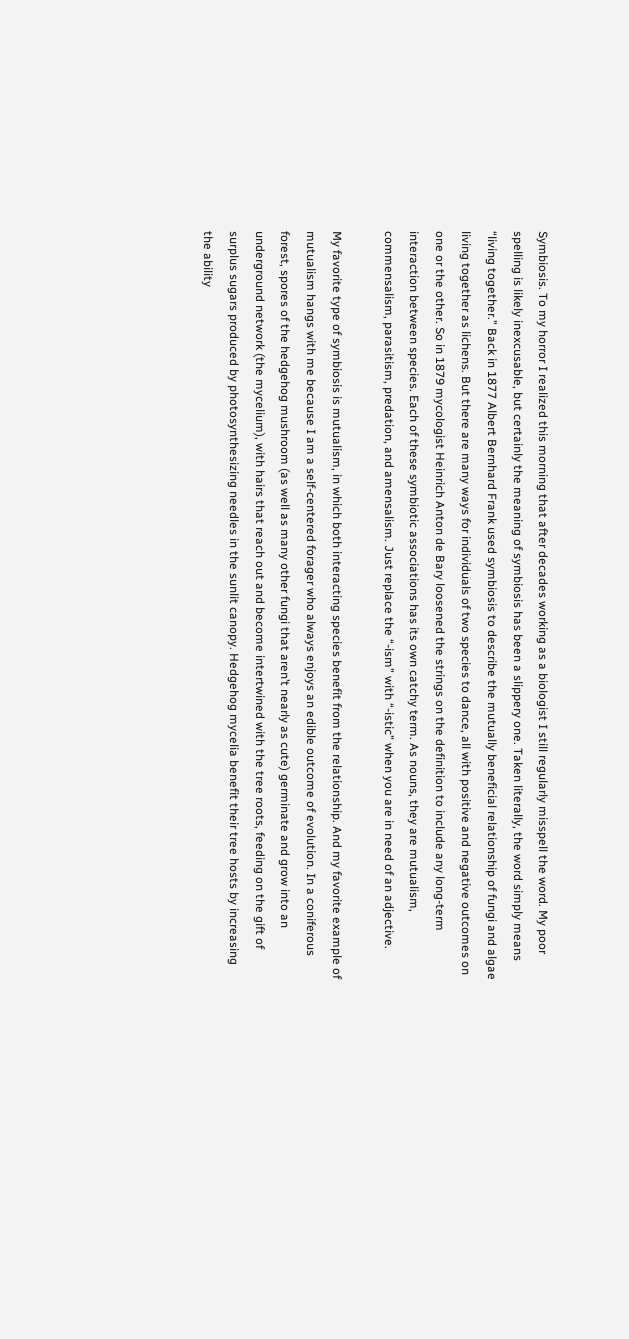Symbiosis. To my horror I realized this morning that after decades working as a biologist I still regularly misspell the word. My poor spelling is likely inexcusable, but certainly the meaning of symbiosis has been a slippery one. Taken literally, the word simply means “living together.” Back in 1877 Albert Bernhard Frank used symbiosis to describe the mutually beneficial relationship of fungi and algae living together as lichens. But there are many ways for individuals of two species to dance, all with positive and negative outcomes on one or the other. So in 1879 mycologist Heinrich Anton de Bary loosened the strings on the definition to include any long-term interaction between species. Each of these symbiotic associations has its own catchy term. As nouns, they are mutualism, commensalism, parasitism, predation, and amensalism. Just replace the “-ism” with “-istic” when you are in need of an adjective.

My favorite type of symbiosis is mutualism, in which both interacting species benefit from the relationship. And my favorite example of mutualism hangs with me because I am a self-centered forager who always enjoys an edible outcome of evolution. In a coniferous forest, spores of the hedgehog mushroom (as well as many other fungi that aren’t nearly as cute) germinate and grow into an underground network (the mycelium), with hairs that reach out and become intertwined with the tree roots, feeding on the gift of surplus sugars produced by photosynthesizing needles in the sunlit canopy. Hedgehog mycelia benefit their tree hosts by increasing the ability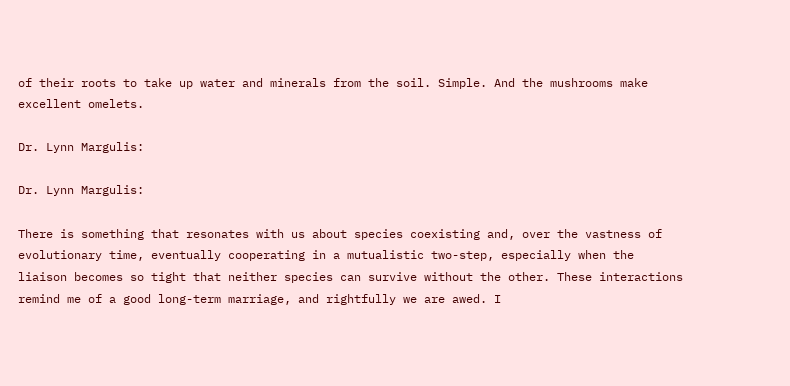of their roots to take up water and minerals from the soil. Simple. And the mushrooms make excellent omelets.

Dr. Lynn Margulis:

Dr. Lynn Margulis:

There is something that resonates with us about species coexisting and, over the vastness of evolutionary time, eventually cooperating in a mutualistic two-step, especially when the liaison becomes so tight that neither species can survive without the other. These interactions remind me of a good long-term marriage, and rightfully we are awed. I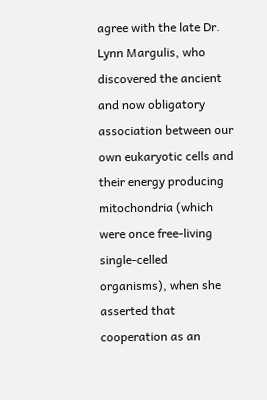agree with the late Dr. Lynn Margulis, who discovered the ancient and now obligatory association between our own eukaryotic cells and their energy producing mitochondria (which were once free-living single-celled organisms), when she asserted that cooperation as an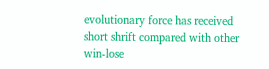evolutionary force has received short shrift compared with other win-lose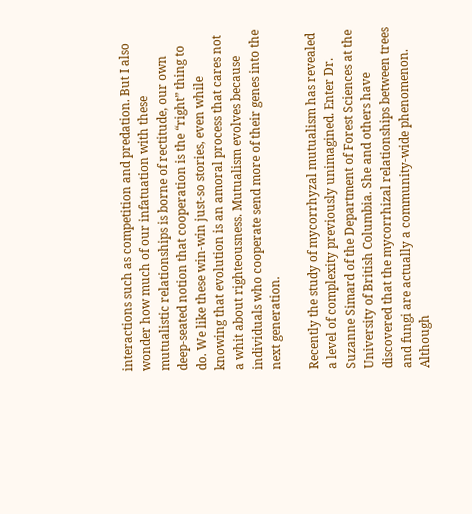interactions such as competition and predation. But I also wonder how much of our infatuation with these mutualistic relationships is borne of rectitude, our own deep-seated notion that cooperation is the “right” thing to do. We like these win-win just-so stories, even while knowing that evolution is an amoral process that cares not a whit about righteousness. Mutualism evolves because individuals who cooperate send more of their genes into the next generation.

Recently the study of mycorrhyzal mutualism has revealed a level of complexity previously unimagined. Enter Dr. Suzanne Simard of the Department of Forest Sciences at the University of British Columbia. She and others have discovered that the mycorrhizal relationships between trees and fungi are actually a community-wide phenomenon. Although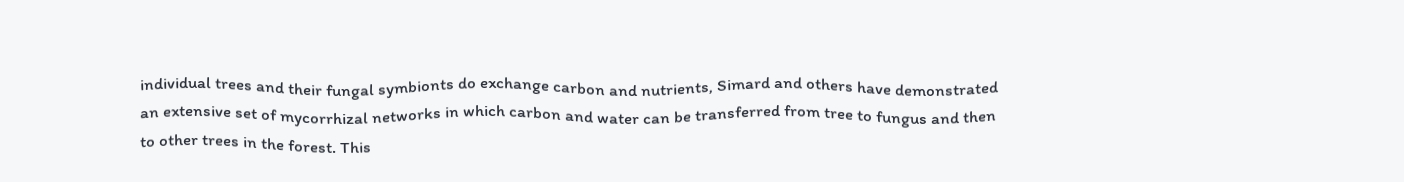individual trees and their fungal symbionts do exchange carbon and nutrients, Simard and others have demonstrated an extensive set of mycorrhizal networks in which carbon and water can be transferred from tree to fungus and then to other trees in the forest. This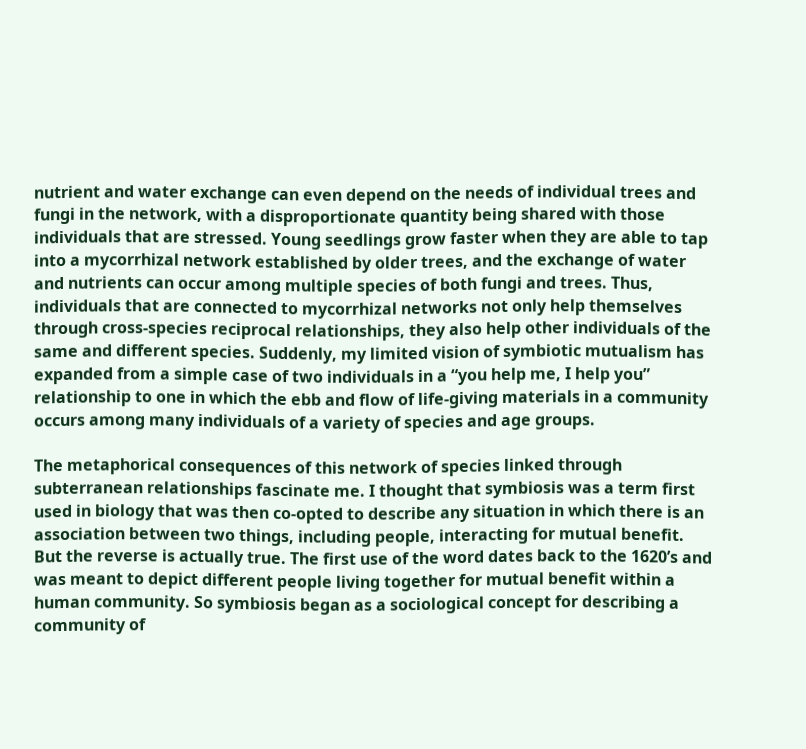nutrient and water exchange can even depend on the needs of individual trees and fungi in the network, with a disproportionate quantity being shared with those individuals that are stressed. Young seedlings grow faster when they are able to tap into a mycorrhizal network established by older trees, and the exchange of water and nutrients can occur among multiple species of both fungi and trees. Thus, individuals that are connected to mycorrhizal networks not only help themselves through cross-species reciprocal relationships, they also help other individuals of the same and different species. Suddenly, my limited vision of symbiotic mutualism has expanded from a simple case of two individuals in a “you help me, I help you” relationship to one in which the ebb and flow of life-giving materials in a community occurs among many individuals of a variety of species and age groups.

The metaphorical consequences of this network of species linked through subterranean relationships fascinate me. I thought that symbiosis was a term first used in biology that was then co-opted to describe any situation in which there is an association between two things, including people, interacting for mutual benefit. But the reverse is actually true. The first use of the word dates back to the 1620’s and was meant to depict different people living together for mutual benefit within a human community. So symbiosis began as a sociological concept for describing a community of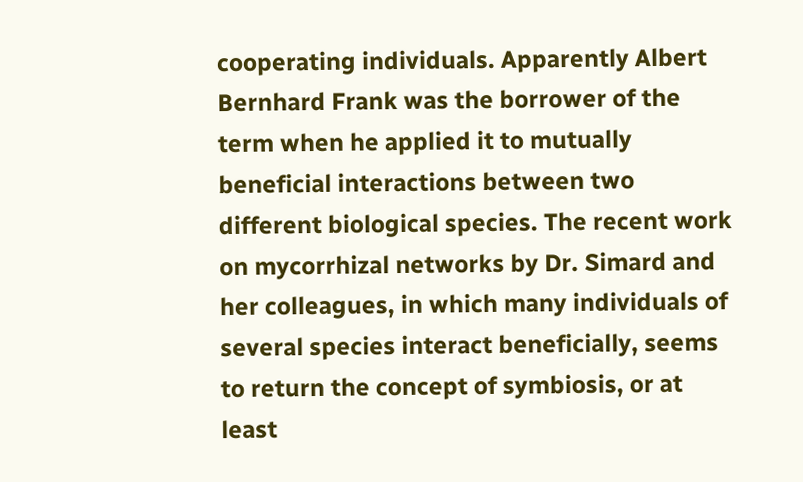cooperating individuals. Apparently Albert Bernhard Frank was the borrower of the term when he applied it to mutually beneficial interactions between two different biological species. The recent work on mycorrhizal networks by Dr. Simard and her colleagues, in which many individuals of several species interact beneficially, seems to return the concept of symbiosis, or at least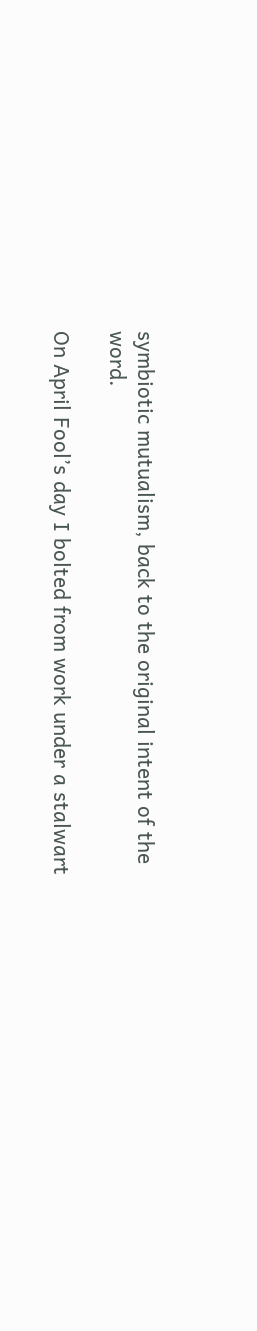symbiotic mutualism, back to the original intent of the word.

On April Fool’s day I bolted from work under a stalwart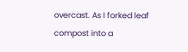overcast. As I forked leaf compost into a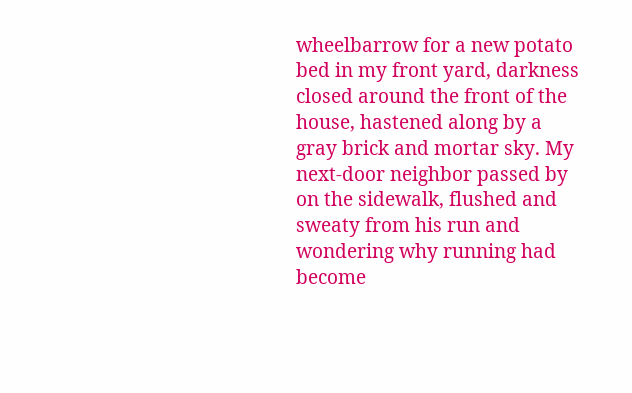wheelbarrow for a new potato bed in my front yard, darkness closed around the front of the house, hastened along by a gray brick and mortar sky. My next-door neighbor passed by on the sidewalk, flushed and sweaty from his run and wondering why running had become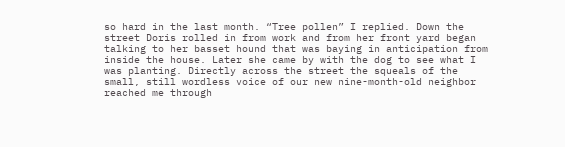so hard in the last month. “Tree pollen” I replied. Down the street Doris rolled in from work and from her front yard began talking to her basset hound that was baying in anticipation from inside the house. Later she came by with the dog to see what I was planting. Directly across the street the squeals of the small, still wordless voice of our new nine-month-old neighbor reached me through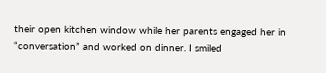their open kitchen window while her parents engaged her in “conversation” and worked on dinner. I smiled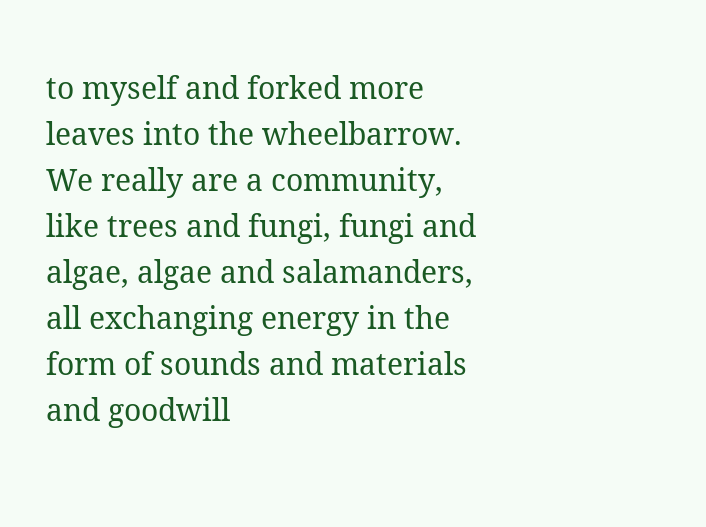to myself and forked more leaves into the wheelbarrow. We really are a community, like trees and fungi, fungi and algae, algae and salamanders, all exchanging energy in the form of sounds and materials and goodwill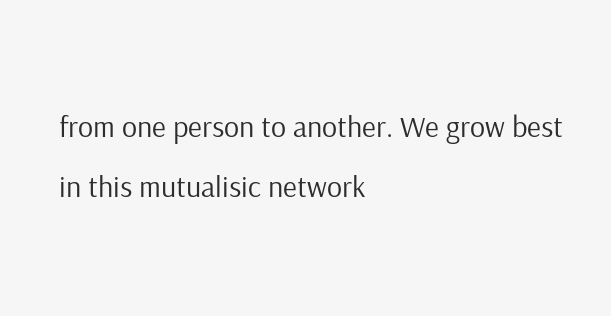from one person to another. We grow best in this mutualisic network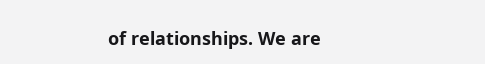of relationships. We are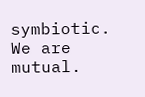symbiotic. We are mutual.